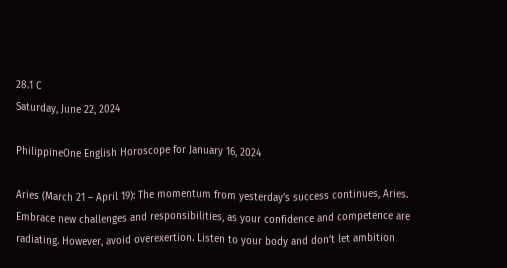28.1 C
Saturday, June 22, 2024

PhilippineOne English Horoscope for January 16, 2024

Aries (March 21 – April 19): The momentum from yesterday’s success continues, Aries. Embrace new challenges and responsibilities, as your confidence and competence are radiating. However, avoid overexertion. Listen to your body and don’t let ambition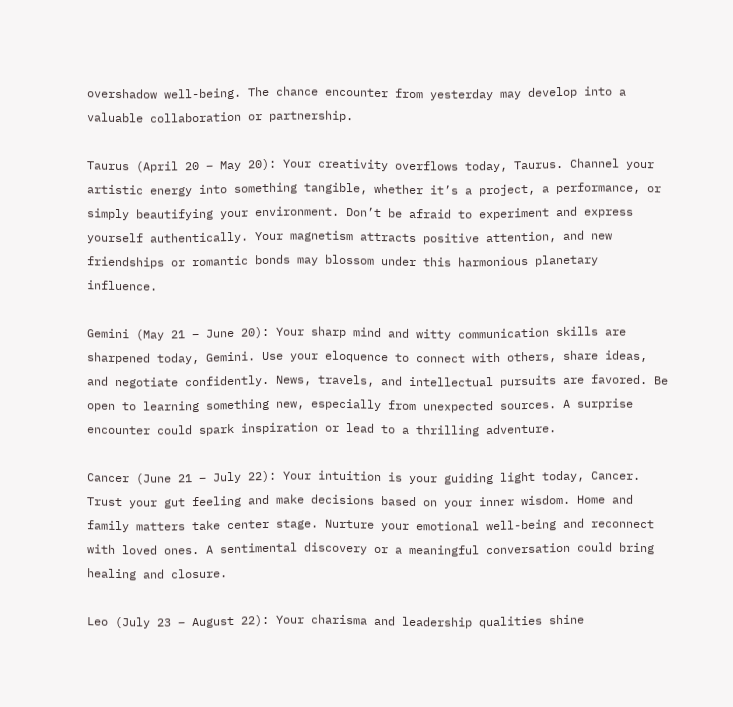overshadow well-being. The chance encounter from yesterday may develop into a valuable collaboration or partnership.

Taurus (April 20 – May 20): Your creativity overflows today, Taurus. Channel your artistic energy into something tangible, whether it’s a project, a performance, or simply beautifying your environment. Don’t be afraid to experiment and express yourself authentically. Your magnetism attracts positive attention, and new friendships or romantic bonds may blossom under this harmonious planetary influence.

Gemini (May 21 – June 20): Your sharp mind and witty communication skills are sharpened today, Gemini. Use your eloquence to connect with others, share ideas, and negotiate confidently. News, travels, and intellectual pursuits are favored. Be open to learning something new, especially from unexpected sources. A surprise encounter could spark inspiration or lead to a thrilling adventure.

Cancer (June 21 – July 22): Your intuition is your guiding light today, Cancer. Trust your gut feeling and make decisions based on your inner wisdom. Home and family matters take center stage. Nurture your emotional well-being and reconnect with loved ones. A sentimental discovery or a meaningful conversation could bring healing and closure.

Leo (July 23 – August 22): Your charisma and leadership qualities shine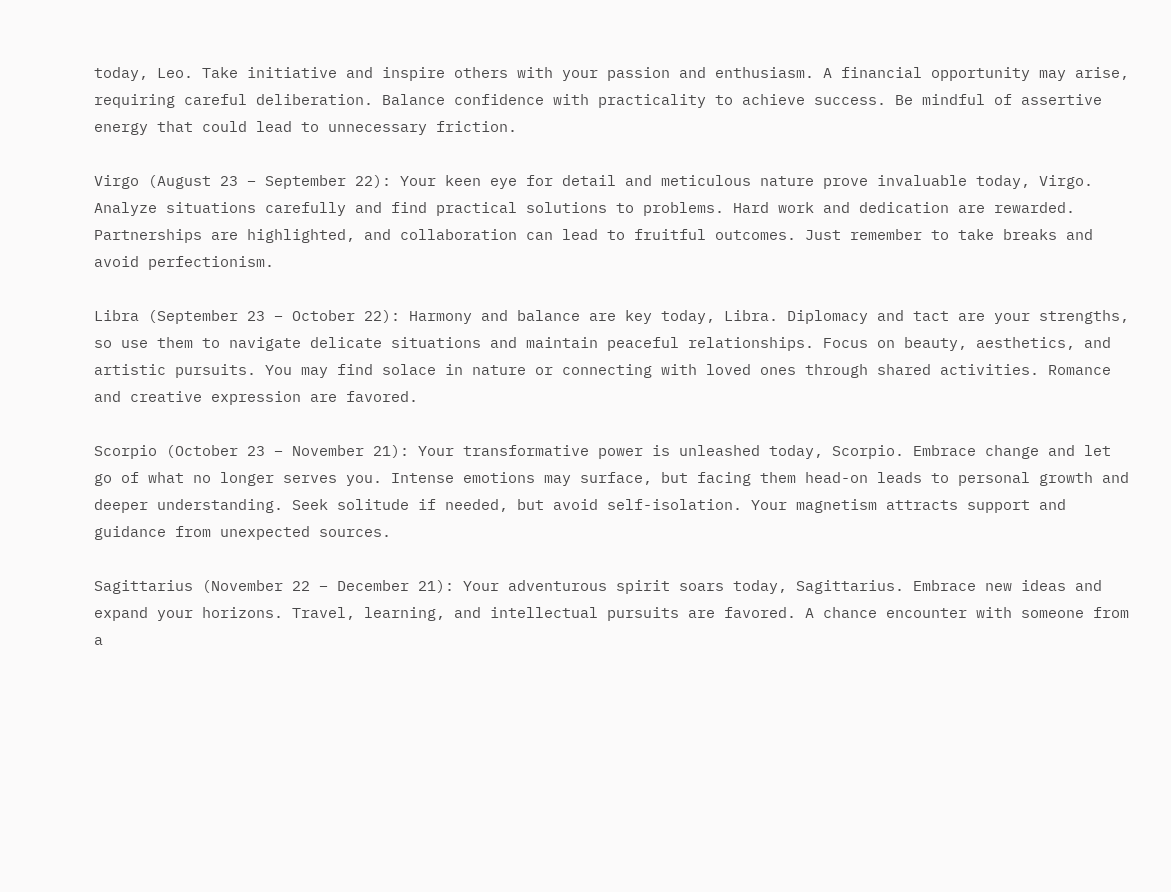today, Leo. Take initiative and inspire others with your passion and enthusiasm. A financial opportunity may arise, requiring careful deliberation. Balance confidence with practicality to achieve success. Be mindful of assertive energy that could lead to unnecessary friction.

Virgo (August 23 – September 22): Your keen eye for detail and meticulous nature prove invaluable today, Virgo. Analyze situations carefully and find practical solutions to problems. Hard work and dedication are rewarded. Partnerships are highlighted, and collaboration can lead to fruitful outcomes. Just remember to take breaks and avoid perfectionism.

Libra (September 23 – October 22): Harmony and balance are key today, Libra. Diplomacy and tact are your strengths, so use them to navigate delicate situations and maintain peaceful relationships. Focus on beauty, aesthetics, and artistic pursuits. You may find solace in nature or connecting with loved ones through shared activities. Romance and creative expression are favored.

Scorpio (October 23 – November 21): Your transformative power is unleashed today, Scorpio. Embrace change and let go of what no longer serves you. Intense emotions may surface, but facing them head-on leads to personal growth and deeper understanding. Seek solitude if needed, but avoid self-isolation. Your magnetism attracts support and guidance from unexpected sources.

Sagittarius (November 22 – December 21): Your adventurous spirit soars today, Sagittarius. Embrace new ideas and expand your horizons. Travel, learning, and intellectual pursuits are favored. A chance encounter with someone from a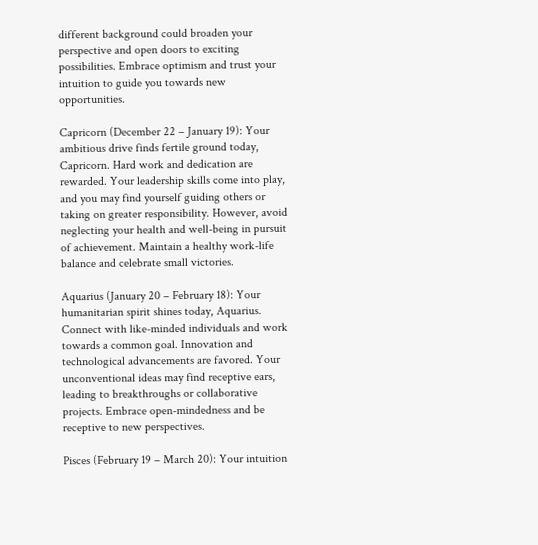different background could broaden your perspective and open doors to exciting possibilities. Embrace optimism and trust your intuition to guide you towards new opportunities.

Capricorn (December 22 – January 19): Your ambitious drive finds fertile ground today, Capricorn. Hard work and dedication are rewarded. Your leadership skills come into play, and you may find yourself guiding others or taking on greater responsibility. However, avoid neglecting your health and well-being in pursuit of achievement. Maintain a healthy work-life balance and celebrate small victories.

Aquarius (January 20 – February 18): Your humanitarian spirit shines today, Aquarius. Connect with like-minded individuals and work towards a common goal. Innovation and technological advancements are favored. Your unconventional ideas may find receptive ears, leading to breakthroughs or collaborative projects. Embrace open-mindedness and be receptive to new perspectives.

Pisces (February 19 – March 20): Your intuition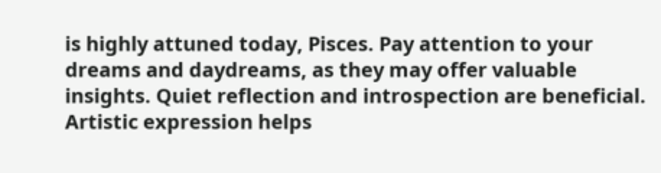is highly attuned today, Pisces. Pay attention to your dreams and daydreams, as they may offer valuable insights. Quiet reflection and introspection are beneficial. Artistic expression helps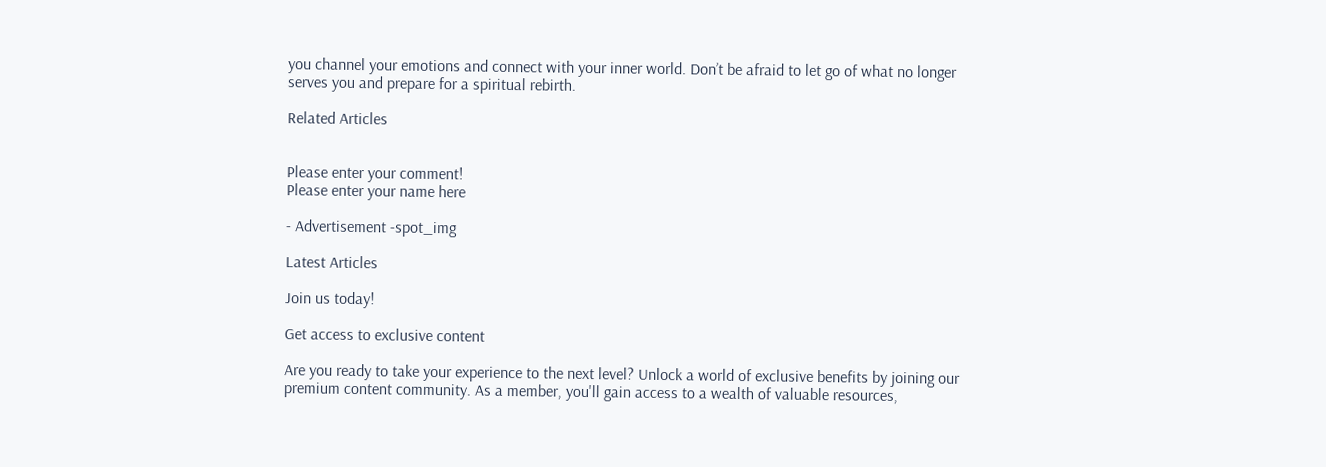you channel your emotions and connect with your inner world. Don’t be afraid to let go of what no longer serves you and prepare for a spiritual rebirth.

Related Articles


Please enter your comment!
Please enter your name here

- Advertisement -spot_img

Latest Articles

Join us today!

Get access to exclusive content

Are you ready to take your experience to the next level? Unlock a world of exclusive benefits by joining our premium content community. As a member, you'll gain access to a wealth of valuable resources,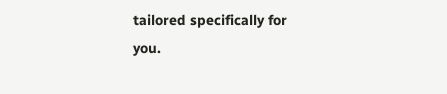tailored specifically for you.